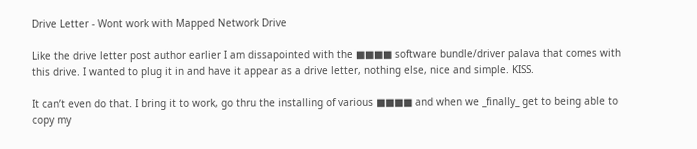Drive Letter - Wont work with Mapped Network Drive

Like the drive letter post author earlier I am dissapointed with the ■■■■ software bundle/driver palava that comes with this drive. I wanted to plug it in and have it appear as a drive letter, nothing else, nice and simple. KISS.

It can’t even do that. I bring it to work, go thru the installing of various ■■■■ and when we _finally_ get to being able to copy my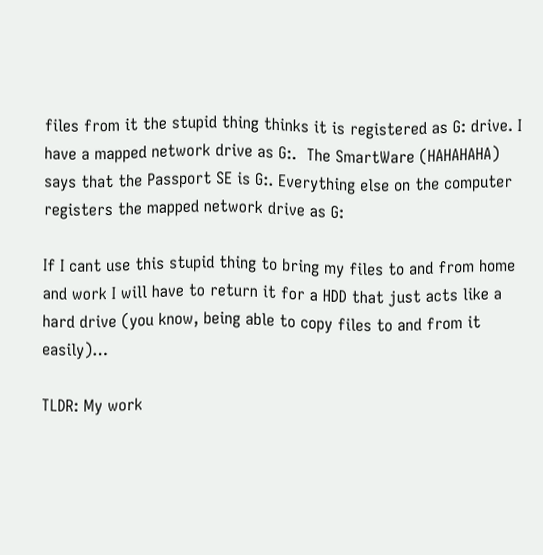files from it the stupid thing thinks it is registered as G: drive. I have a mapped network drive as G:.  The SmartWare (HAHAHAHA) says that the Passport SE is G:. Everything else on the computer registers the mapped network drive as G:

If I cant use this stupid thing to bring my files to and from home and work I will have to return it for a HDD that just acts like a hard drive (you know, being able to copy files to and from it easily)…

TLDR: My work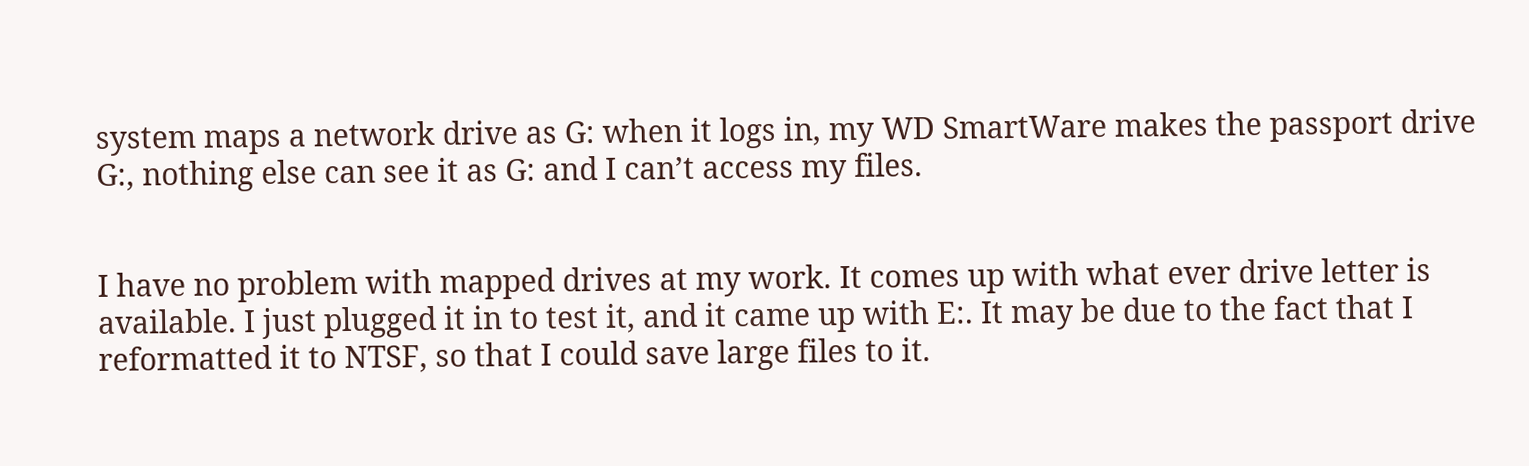system maps a network drive as G: when it logs in, my WD SmartWare makes the passport drive G:, nothing else can see it as G: and I can’t access my files.


I have no problem with mapped drives at my work. It comes up with what ever drive letter is available. I just plugged it in to test it, and it came up with E:. It may be due to the fact that I reformatted it to NTSF, so that I could save large files to it.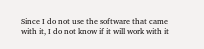Since I do not use the software that came with it, I do not know if it will work with it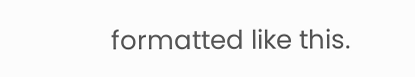formatted like this.